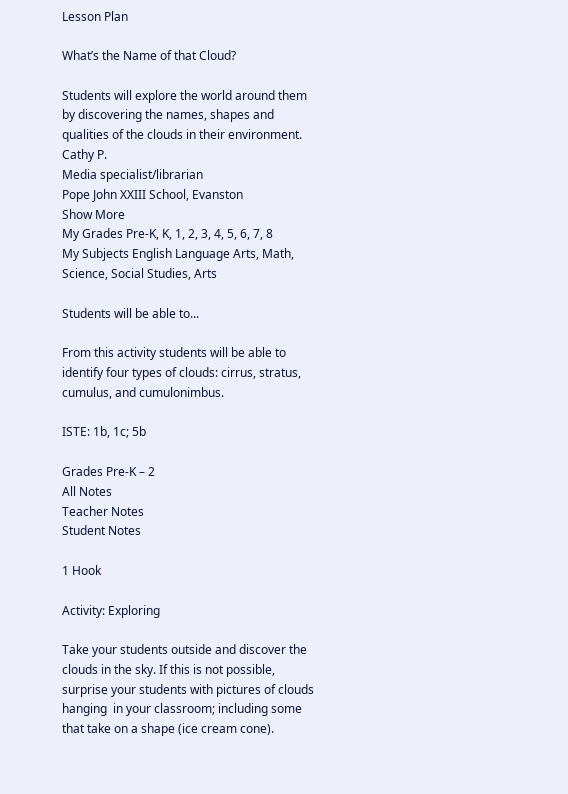Lesson Plan

What’s the Name of that Cloud?

Students will explore the world around them by discovering the names, shapes and qualities of the clouds in their environment.
Cathy P.
Media specialist/librarian
Pope John XXIII School, Evanston
Show More
My Grades Pre-K, K, 1, 2, 3, 4, 5, 6, 7, 8
My Subjects English Language Arts, Math, Science, Social Studies, Arts

Students will be able to...

From this activity students will be able to identify four types of clouds: cirrus, stratus, cumulus, and cumulonimbus.

ISTE: 1b, 1c; 5b

Grades Pre-K – 2
All Notes
Teacher Notes
Student Notes

1 Hook

Activity: Exploring

Take your students outside and discover the clouds in the sky. If this is not possible, surprise your students with pictures of clouds hanging  in your classroom; including some that take on a shape (ice cream cone).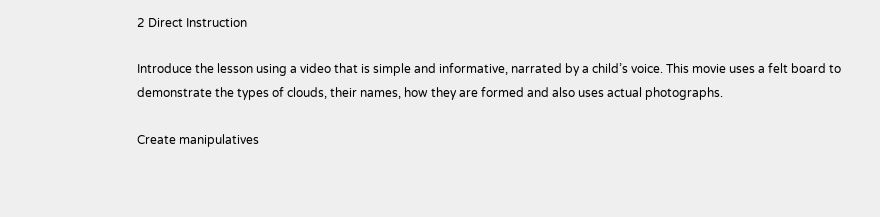2 Direct Instruction

Introduce the lesson using a video that is simple and informative, narrated by a child’s voice. This movie uses a felt board to demonstrate the types of clouds, their names, how they are formed and also uses actual photographs.

Create manipulatives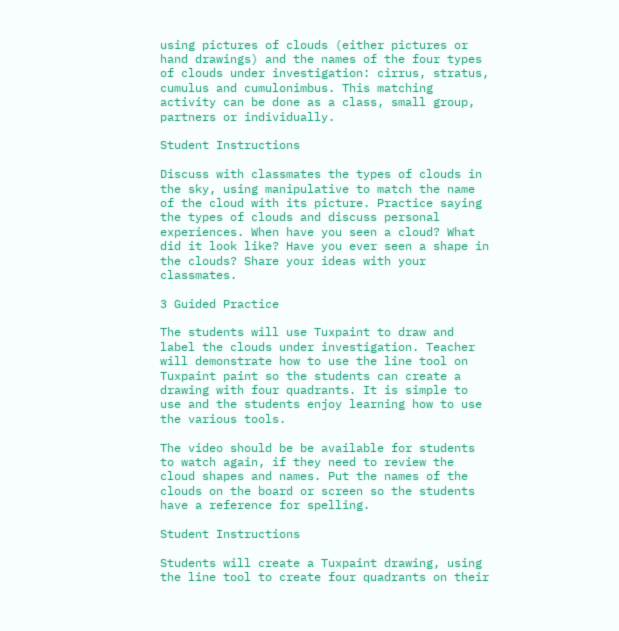using pictures of clouds (either pictures or hand drawings) and the names of the four types of clouds under investigation: cirrus, stratus, cumulus and cumulonimbus. This matching activity can be done as a class, small group,  partners or individually.

Student Instructions

Discuss with classmates the types of clouds in the sky, using manipulative to match the name of the cloud with its picture. Practice saying the types of clouds and discuss personal experiences. When have you seen a cloud? What did it look like? Have you ever seen a shape in the clouds? Share your ideas with your classmates.

3 Guided Practice

The students will use Tuxpaint to draw and label the clouds under investigation. Teacher will demonstrate how to use the line tool on Tuxpaint paint so the students can create a drawing with four quadrants. It is simple to use and the students enjoy learning how to use the various tools.

The video should be be available for students to watch again, if they need to review the cloud shapes and names. Put the names of the clouds on the board or screen so the students have a reference for spelling.

Student Instructions

Students will create a Tuxpaint drawing, using the line tool to create four quadrants on their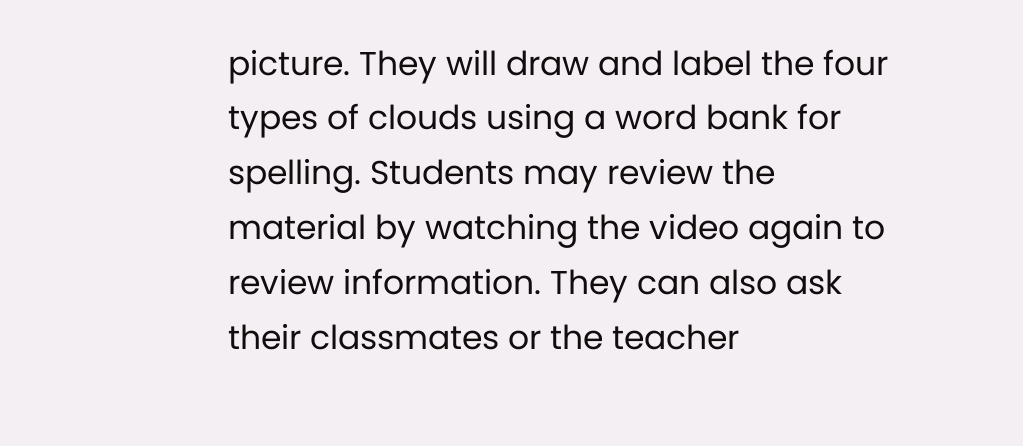picture. They will draw and label the four types of clouds using a word bank for spelling. Students may review the material by watching the video again to review information. They can also ask their classmates or the teacher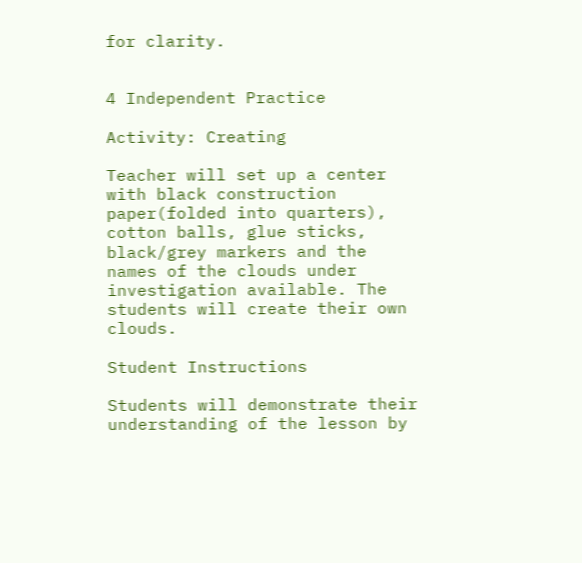for clarity.


4 Independent Practice

Activity: Creating

Teacher will set up a center with black construction paper(folded into quarters), cotton balls, glue sticks, black/grey markers and the names of the clouds under investigation available. The students will create their own clouds.

Student Instructions

Students will demonstrate their understanding of the lesson by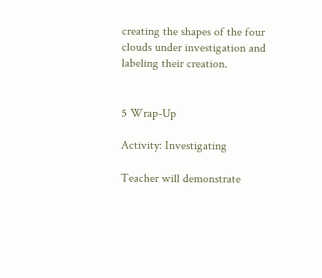creating the shapes of the four clouds under investigation and labeling their creation.


5 Wrap-Up

Activity: Investigating

Teacher will demonstrate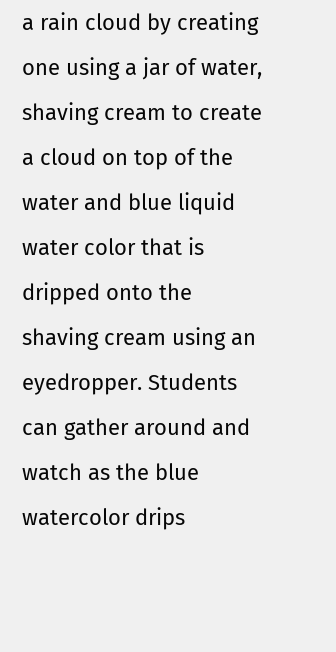a rain cloud by creating one using a jar of water, shaving cream to create a cloud on top of the water and blue liquid water color that is dripped onto the shaving cream using an eyedropper. Students can gather around and watch as the blue watercolor drips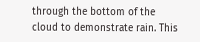through the bottom of the cloud to demonstrate rain. This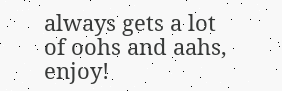always gets a lot of oohs and aahs, enjoy!